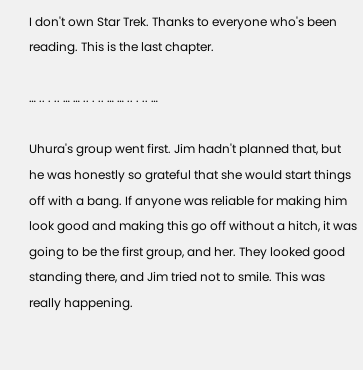I don't own Star Trek. Thanks to everyone who's been reading. This is the last chapter.

… .. . .. … … .. . .. … … .. . .. …

Uhura's group went first. Jim hadn't planned that, but he was honestly so grateful that she would start things off with a bang. If anyone was reliable for making him look good and making this go off without a hitch, it was going to be the first group, and her. They looked good standing there, and Jim tried not to smile. This was really happening.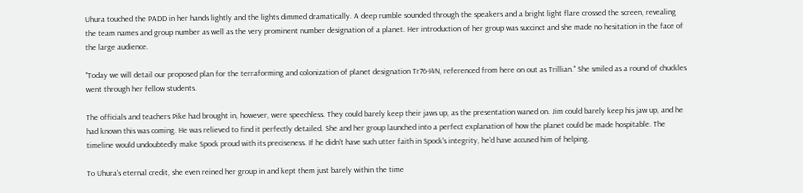Uhura touched the PADD in her hands lightly and the lights dimmed dramatically. A deep rumble sounded through the speakers and a bright light flare crossed the screen, revealing the team names and group number as well as the very prominent number designation of a planet. Her introduction of her group was succinct and she made no hesitation in the face of the large audience.

"Today we will detail our proposed plan for the terraforming and colonization of planet designation Tr76-I4N, referenced from here on out as Trillian." She smiled as a round of chuckles went through her fellow students.

The officials and teachers Pike had brought in, however, were speechless. They could barely keep their jaws up, as the presentation waned on. Jim could barely keep his jaw up, and he had known this was coming. He was relieved to find it perfectly detailed. She and her group launched into a perfect explanation of how the planet could be made hospitable. The timeline would undoubtedly make Spock proud with its preciseness. If he didn't have such utter faith in Spock's integrity, he'd have accused him of helping.

To Uhura's eternal credit, she even reined her group in and kept them just barely within the time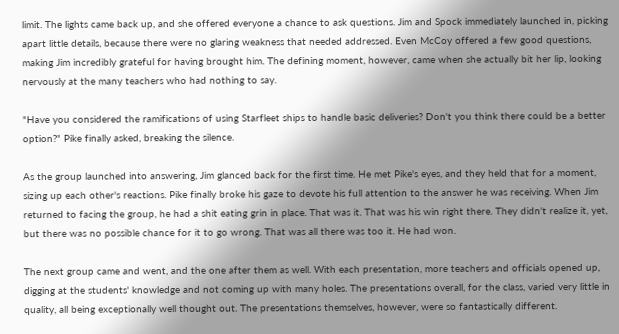limit. The lights came back up, and she offered everyone a chance to ask questions. Jim and Spock immediately launched in, picking apart little details, because there were no glaring weakness that needed addressed. Even McCoy offered a few good questions, making Jim incredibly grateful for having brought him. The defining moment, however, came when she actually bit her lip, looking nervously at the many teachers who had nothing to say.

"Have you considered the ramifications of using Starfleet ships to handle basic deliveries? Don't you think there could be a better option?" Pike finally asked, breaking the silence.

As the group launched into answering, Jim glanced back for the first time. He met Pike's eyes, and they held that for a moment, sizing up each other's reactions. Pike finally broke his gaze to devote his full attention to the answer he was receiving. When Jim returned to facing the group, he had a shit eating grin in place. That was it. That was his win right there. They didn't realize it, yet, but there was no possible chance for it to go wrong. That was all there was too it. He had won.

The next group came and went, and the one after them as well. With each presentation, more teachers and officials opened up, digging at the students' knowledge and not coming up with many holes. The presentations overall, for the class, varied very little in quality, all being exceptionally well thought out. The presentations themselves, however, were so fantastically different.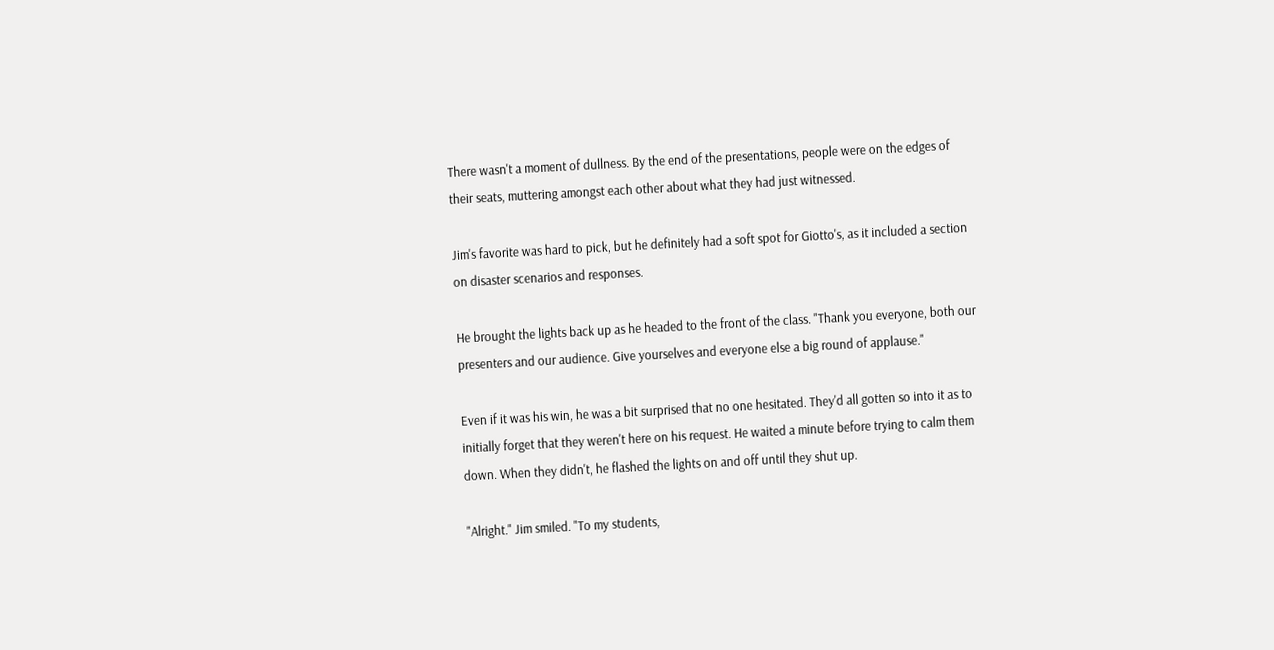There wasn't a moment of dullness. By the end of the presentations, people were on the edges of their seats, muttering amongst each other about what they had just witnessed.

Jim's favorite was hard to pick, but he definitely had a soft spot for Giotto's, as it included a section on disaster scenarios and responses.

He brought the lights back up as he headed to the front of the class. "Thank you everyone, both our presenters and our audience. Give yourselves and everyone else a big round of applause."

Even if it was his win, he was a bit surprised that no one hesitated. They'd all gotten so into it as to initially forget that they weren't here on his request. He waited a minute before trying to calm them down. When they didn't, he flashed the lights on and off until they shut up.

"Alright." Jim smiled. "To my students,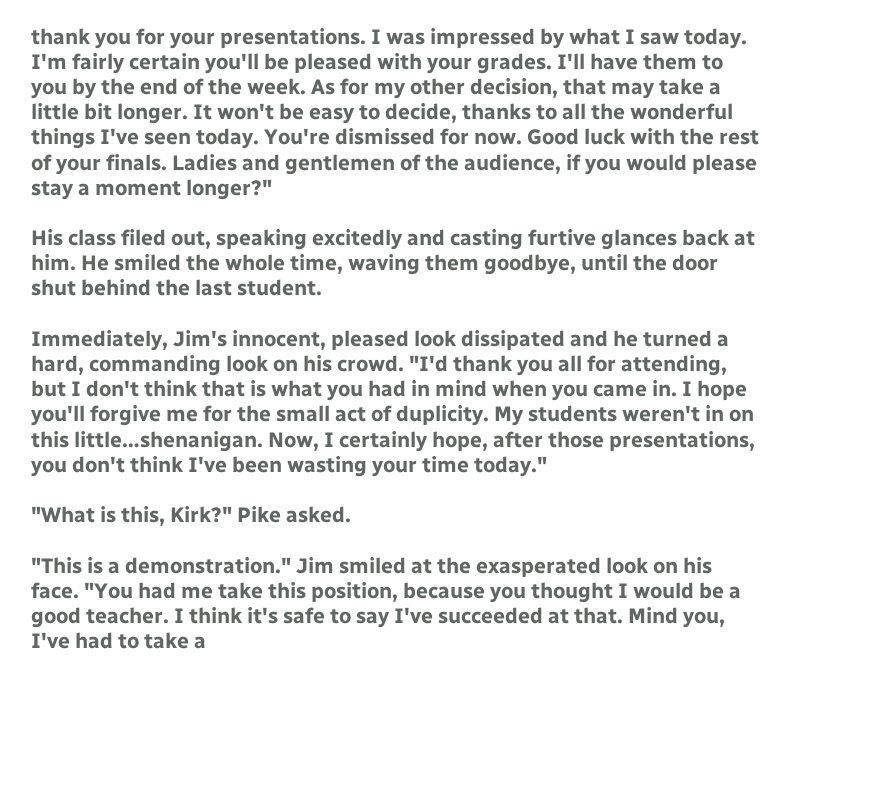thank you for your presentations. I was impressed by what I saw today. I'm fairly certain you'll be pleased with your grades. I'll have them to you by the end of the week. As for my other decision, that may take a little bit longer. It won't be easy to decide, thanks to all the wonderful things I've seen today. You're dismissed for now. Good luck with the rest of your finals. Ladies and gentlemen of the audience, if you would please stay a moment longer?"

His class filed out, speaking excitedly and casting furtive glances back at him. He smiled the whole time, waving them goodbye, until the door shut behind the last student.

Immediately, Jim's innocent, pleased look dissipated and he turned a hard, commanding look on his crowd. "I'd thank you all for attending, but I don't think that is what you had in mind when you came in. I hope you'll forgive me for the small act of duplicity. My students weren't in on this little…shenanigan. Now, I certainly hope, after those presentations, you don't think I've been wasting your time today."

"What is this, Kirk?" Pike asked.

"This is a demonstration." Jim smiled at the exasperated look on his face. "You had me take this position, because you thought I would be a good teacher. I think it's safe to say I've succeeded at that. Mind you, I've had to take a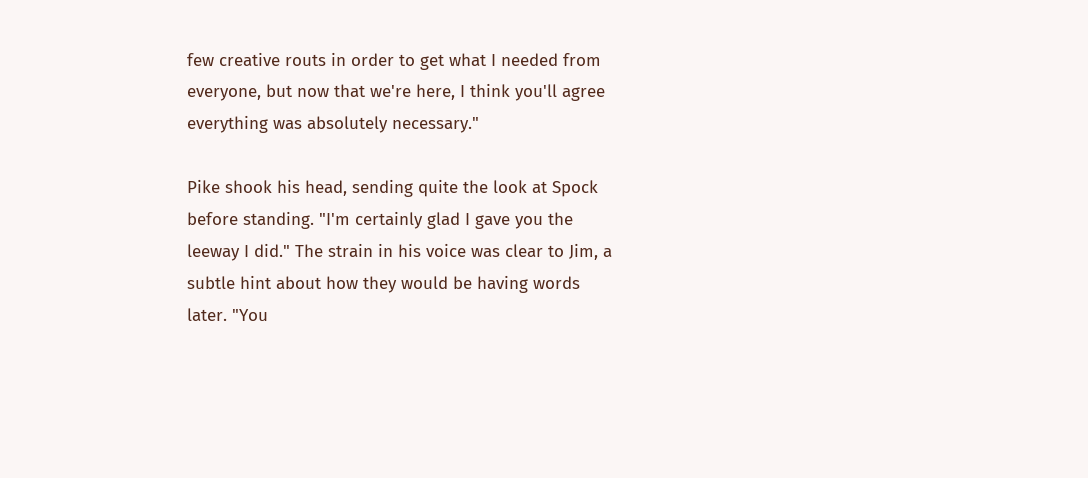few creative routs in order to get what I needed from everyone, but now that we're here, I think you'll agree everything was absolutely necessary."

Pike shook his head, sending quite the look at Spock before standing. "I'm certainly glad I gave you the leeway I did." The strain in his voice was clear to Jim, a subtle hint about how they would be having words later. "You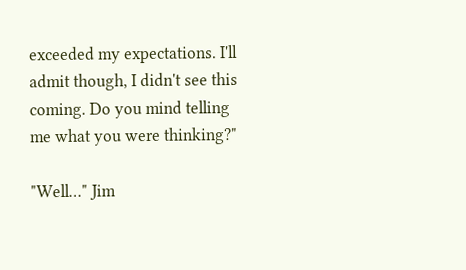exceeded my expectations. I'll admit though, I didn't see this coming. Do you mind telling me what you were thinking?"

"Well…" Jim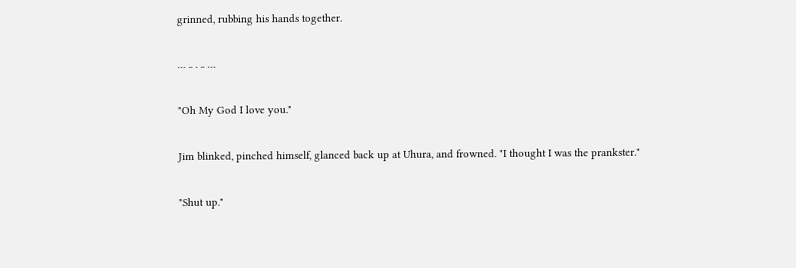grinned, rubbing his hands together.

… .. . .. …

"Oh My God I love you."

Jim blinked, pinched himself, glanced back up at Uhura, and frowned. "I thought I was the prankster."

"Shut up."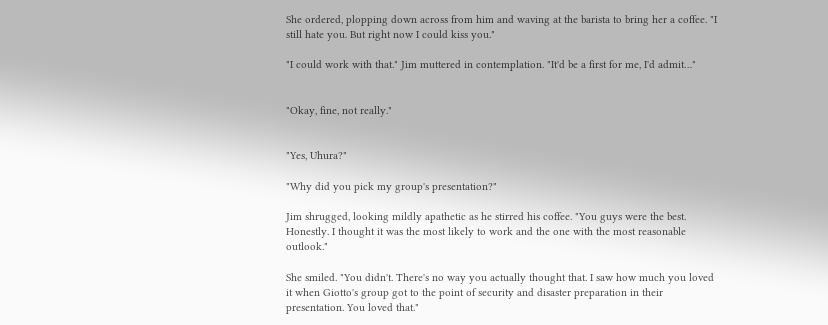She ordered, plopping down across from him and waving at the barista to bring her a coffee. "I still hate you. But right now I could kiss you."

"I could work with that." Jim muttered in contemplation. "It'd be a first for me, I'd admit…"


"Okay, fine, not really."


"Yes, Uhura?"

"Why did you pick my group's presentation?"

Jim shrugged, looking mildly apathetic as he stirred his coffee. "You guys were the best. Honestly. I thought it was the most likely to work and the one with the most reasonable outlook."

She smiled. "You didn't. There's no way you actually thought that. I saw how much you loved it when Giotto's group got to the point of security and disaster preparation in their presentation. You loved that."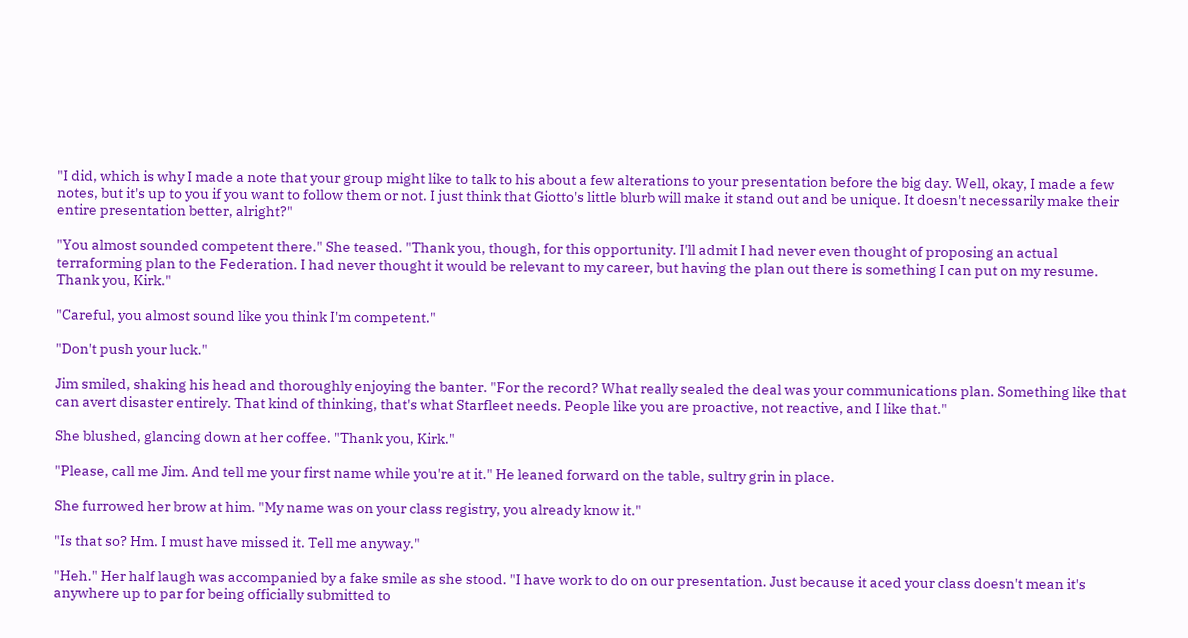"I did, which is why I made a note that your group might like to talk to his about a few alterations to your presentation before the big day. Well, okay, I made a few notes, but it's up to you if you want to follow them or not. I just think that Giotto's little blurb will make it stand out and be unique. It doesn't necessarily make their entire presentation better, alright?"

"You almost sounded competent there." She teased. "Thank you, though, for this opportunity. I'll admit I had never even thought of proposing an actual terraforming plan to the Federation. I had never thought it would be relevant to my career, but having the plan out there is something I can put on my resume. Thank you, Kirk."

"Careful, you almost sound like you think I'm competent."

"Don't push your luck."

Jim smiled, shaking his head and thoroughly enjoying the banter. "For the record? What really sealed the deal was your communications plan. Something like that can avert disaster entirely. That kind of thinking, that's what Starfleet needs. People like you are proactive, not reactive, and I like that."

She blushed, glancing down at her coffee. "Thank you, Kirk."

"Please, call me Jim. And tell me your first name while you're at it." He leaned forward on the table, sultry grin in place.

She furrowed her brow at him. "My name was on your class registry, you already know it."

"Is that so? Hm. I must have missed it. Tell me anyway."

"Heh." Her half laugh was accompanied by a fake smile as she stood. "I have work to do on our presentation. Just because it aced your class doesn't mean it's anywhere up to par for being officially submitted to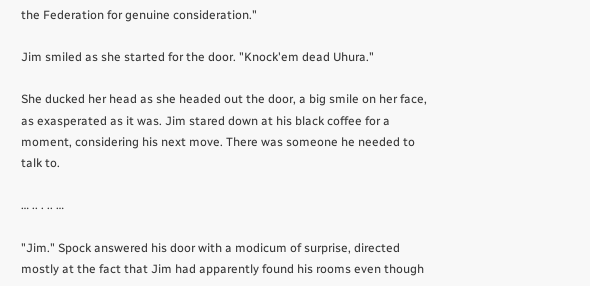the Federation for genuine consideration."

Jim smiled as she started for the door. "Knock'em dead Uhura."

She ducked her head as she headed out the door, a big smile on her face, as exasperated as it was. Jim stared down at his black coffee for a moment, considering his next move. There was someone he needed to talk to.

… .. . .. …

"Jim." Spock answered his door with a modicum of surprise, directed mostly at the fact that Jim had apparently found his rooms even though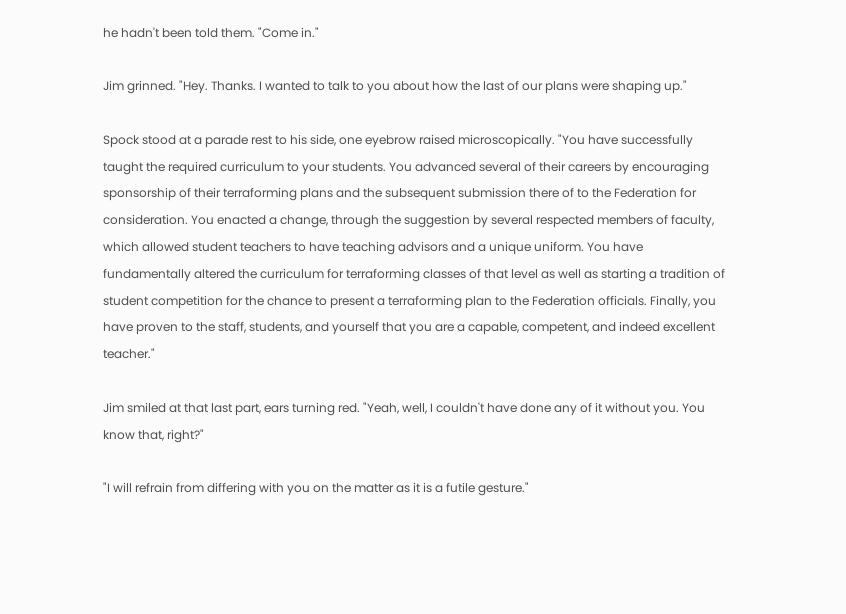he hadn't been told them. "Come in."

Jim grinned. "Hey. Thanks. I wanted to talk to you about how the last of our plans were shaping up."

Spock stood at a parade rest to his side, one eyebrow raised microscopically. "You have successfully taught the required curriculum to your students. You advanced several of their careers by encouraging sponsorship of their terraforming plans and the subsequent submission there of to the Federation for consideration. You enacted a change, through the suggestion by several respected members of faculty, which allowed student teachers to have teaching advisors and a unique uniform. You have fundamentally altered the curriculum for terraforming classes of that level as well as starting a tradition of student competition for the chance to present a terraforming plan to the Federation officials. Finally, you have proven to the staff, students, and yourself that you are a capable, competent, and indeed excellent teacher."

Jim smiled at that last part, ears turning red. "Yeah, well, I couldn't have done any of it without you. You know that, right?"

"I will refrain from differing with you on the matter as it is a futile gesture."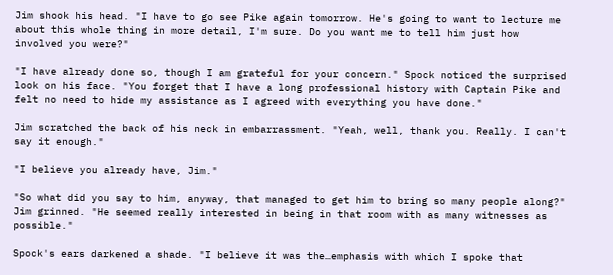Jim shook his head. "I have to go see Pike again tomorrow. He's going to want to lecture me about this whole thing in more detail, I'm sure. Do you want me to tell him just how involved you were?"

"I have already done so, though I am grateful for your concern." Spock noticed the surprised look on his face. "You forget that I have a long professional history with Captain Pike and felt no need to hide my assistance as I agreed with everything you have done."

Jim scratched the back of his neck in embarrassment. "Yeah, well, thank you. Really. I can't say it enough."

"I believe you already have, Jim."

"So what did you say to him, anyway, that managed to get him to bring so many people along?" Jim grinned. "He seemed really interested in being in that room with as many witnesses as possible."

Spock's ears darkened a shade. "I believe it was the…emphasis with which I spoke that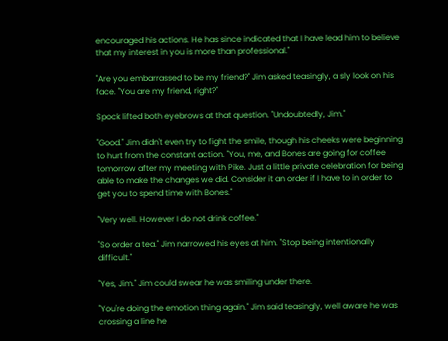encouraged his actions. He has since indicated that I have lead him to believe that my interest in you is more than professional."

"Are you embarrassed to be my friend?" Jim asked teasingly, a sly look on his face. "You are my friend, right?"

Spock lifted both eyebrows at that question. "Undoubtedly, Jim."

"Good." Jim didn't even try to fight the smile, though his cheeks were beginning to hurt from the constant action. "You, me, and Bones are going for coffee tomorrow after my meeting with Pike. Just a little private celebration for being able to make the changes we did. Consider it an order if I have to in order to get you to spend time with Bones."

"Very well. However I do not drink coffee."

"So order a tea." Jim narrowed his eyes at him. "Stop being intentionally difficult."

"Yes, Jim." Jim could swear he was smiling under there.

"You're doing the emotion thing again." Jim said teasingly, well aware he was crossing a line he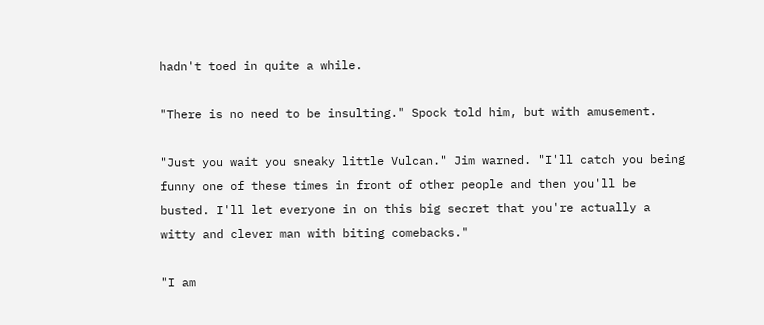hadn't toed in quite a while.

"There is no need to be insulting." Spock told him, but with amusement.

"Just you wait you sneaky little Vulcan." Jim warned. "I'll catch you being funny one of these times in front of other people and then you'll be busted. I'll let everyone in on this big secret that you're actually a witty and clever man with biting comebacks."

"I am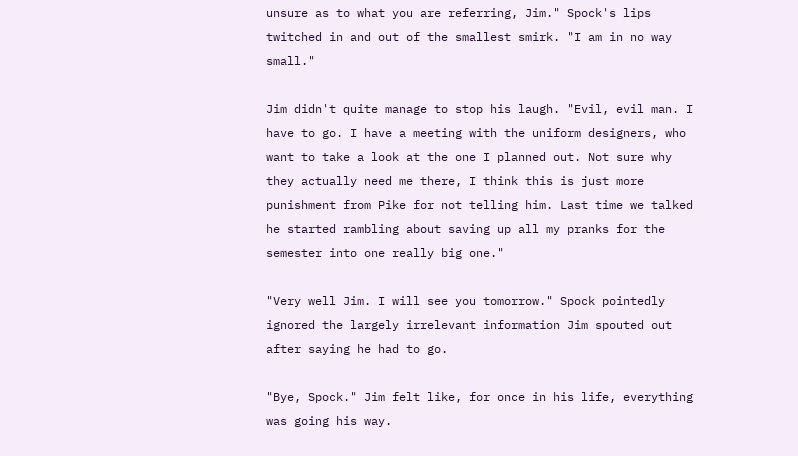unsure as to what you are referring, Jim." Spock's lips twitched in and out of the smallest smirk. "I am in no way small."

Jim didn't quite manage to stop his laugh. "Evil, evil man. I have to go. I have a meeting with the uniform designers, who want to take a look at the one I planned out. Not sure why they actually need me there, I think this is just more punishment from Pike for not telling him. Last time we talked he started rambling about saving up all my pranks for the semester into one really big one."

"Very well Jim. I will see you tomorrow." Spock pointedly ignored the largely irrelevant information Jim spouted out after saying he had to go.

"Bye, Spock." Jim felt like, for once in his life, everything was going his way.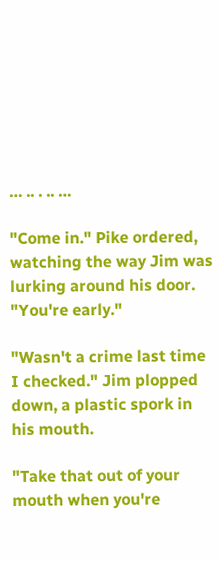… .. . .. …

"Come in." Pike ordered, watching the way Jim was lurking around his door. "You're early."

"Wasn't a crime last time I checked." Jim plopped down, a plastic spork in his mouth.

"Take that out of your mouth when you're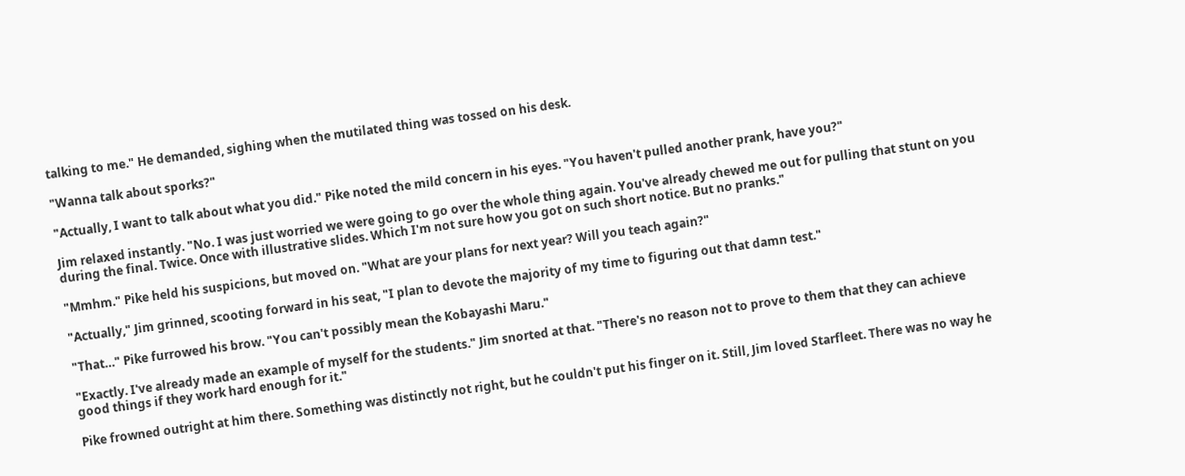talking to me." He demanded, sighing when the mutilated thing was tossed on his desk.

"Wanna talk about sporks?"

"Actually, I want to talk about what you did." Pike noted the mild concern in his eyes. "You haven't pulled another prank, have you?"

Jim relaxed instantly. "No. I was just worried we were going to go over the whole thing again. You've already chewed me out for pulling that stunt on you during the final. Twice. Once with illustrative slides. Which I'm not sure how you got on such short notice. But no pranks."

"Mmhm." Pike held his suspicions, but moved on. "What are your plans for next year? Will you teach again?"

"Actually," Jim grinned, scooting forward in his seat, "I plan to devote the majority of my time to figuring out that damn test."

"That…" Pike furrowed his brow. "You can't possibly mean the Kobayashi Maru."

"Exactly. I've already made an example of myself for the students." Jim snorted at that. "There's no reason not to prove to them that they can achieve good things if they work hard enough for it."

Pike frowned outright at him there. Something was distinctly not right, but he couldn't put his finger on it. Still, Jim loved Starfleet. There was no way he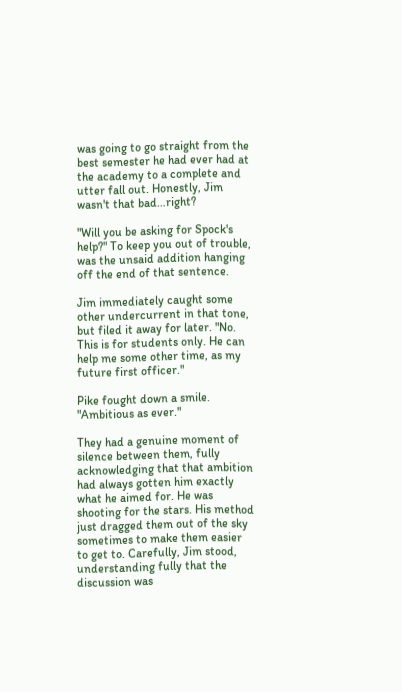was going to go straight from the best semester he had ever had at the academy to a complete and utter fall out. Honestly, Jim wasn't that bad…right?

"Will you be asking for Spock's help?" To keep you out of trouble, was the unsaid addition hanging off the end of that sentence.

Jim immediately caught some other undercurrent in that tone, but filed it away for later. "No. This is for students only. He can help me some other time, as my future first officer."

Pike fought down a smile. "Ambitious as ever."

They had a genuine moment of silence between them, fully acknowledging that that ambition had always gotten him exactly what he aimed for. He was shooting for the stars. His method just dragged them out of the sky sometimes to make them easier to get to. Carefully, Jim stood, understanding fully that the discussion was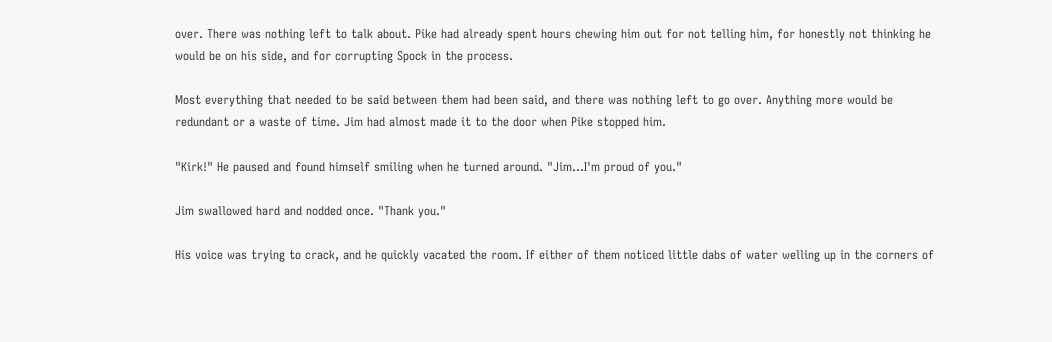over. There was nothing left to talk about. Pike had already spent hours chewing him out for not telling him, for honestly not thinking he would be on his side, and for corrupting Spock in the process.

Most everything that needed to be said between them had been said, and there was nothing left to go over. Anything more would be redundant or a waste of time. Jim had almost made it to the door when Pike stopped him.

"Kirk!" He paused and found himself smiling when he turned around. "Jim…I'm proud of you."

Jim swallowed hard and nodded once. "Thank you."

His voice was trying to crack, and he quickly vacated the room. If either of them noticed little dabs of water welling up in the corners of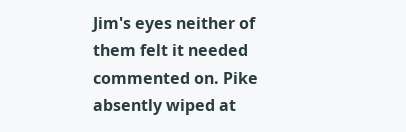Jim's eyes neither of them felt it needed commented on. Pike absently wiped at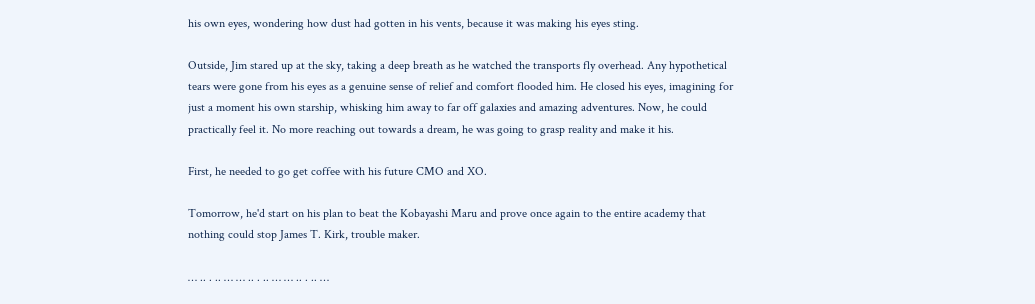his own eyes, wondering how dust had gotten in his vents, because it was making his eyes sting.

Outside, Jim stared up at the sky, taking a deep breath as he watched the transports fly overhead. Any hypothetical tears were gone from his eyes as a genuine sense of relief and comfort flooded him. He closed his eyes, imagining for just a moment his own starship, whisking him away to far off galaxies and amazing adventures. Now, he could practically feel it. No more reaching out towards a dream, he was going to grasp reality and make it his.

First, he needed to go get coffee with his future CMO and XO.

Tomorrow, he'd start on his plan to beat the Kobayashi Maru and prove once again to the entire academy that nothing could stop James T. Kirk, trouble maker.

… .. . .. … … .. . .. … … .. . .. …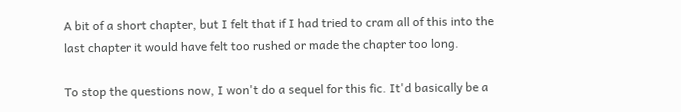A bit of a short chapter, but I felt that if I had tried to cram all of this into the last chapter it would have felt too rushed or made the chapter too long.

To stop the questions now, I won't do a sequel for this fic. It'd basically be a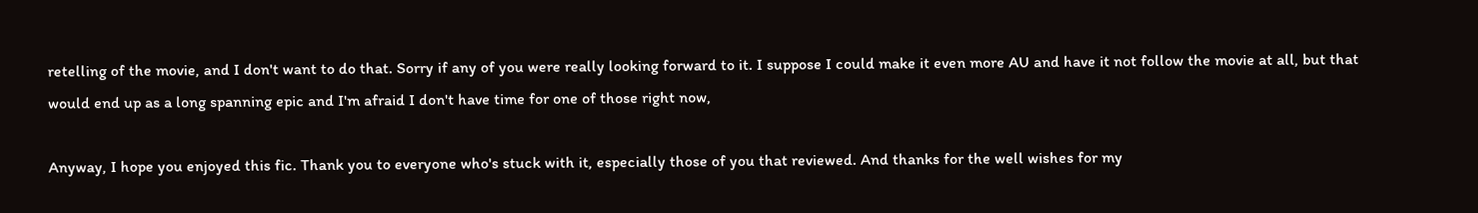retelling of the movie, and I don't want to do that. Sorry if any of you were really looking forward to it. I suppose I could make it even more AU and have it not follow the movie at all, but that would end up as a long spanning epic and I'm afraid I don't have time for one of those right now,

Anyway, I hope you enjoyed this fic. Thank you to everyone who's stuck with it, especially those of you that reviewed. And thanks for the well wishes for my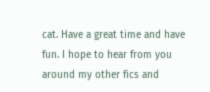cat. Have a great time and have fun. I hope to hear from you around my other fics and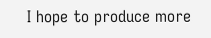I hope to produce more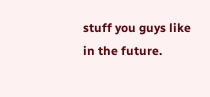stuff you guys like in the future.